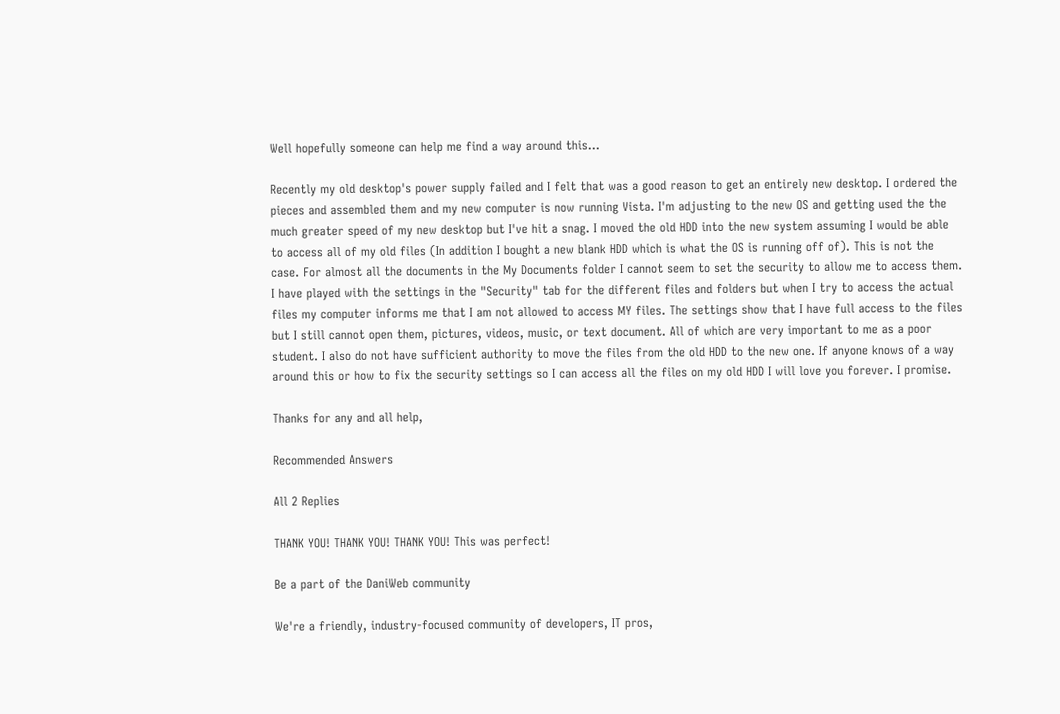Well hopefully someone can help me find a way around this...

Recently my old desktop's power supply failed and I felt that was a good reason to get an entirely new desktop. I ordered the pieces and assembled them and my new computer is now running Vista. I'm adjusting to the new OS and getting used the the much greater speed of my new desktop but I've hit a snag. I moved the old HDD into the new system assuming I would be able to access all of my old files (In addition I bought a new blank HDD which is what the OS is running off of). This is not the case. For almost all the documents in the My Documents folder I cannot seem to set the security to allow me to access them. I have played with the settings in the "Security" tab for the different files and folders but when I try to access the actual files my computer informs me that I am not allowed to access MY files. The settings show that I have full access to the files but I still cannot open them, pictures, videos, music, or text document. All of which are very important to me as a poor student. I also do not have sufficient authority to move the files from the old HDD to the new one. If anyone knows of a way around this or how to fix the security settings so I can access all the files on my old HDD I will love you forever. I promise.

Thanks for any and all help,

Recommended Answers

All 2 Replies

THANK YOU! THANK YOU! THANK YOU! This was perfect!

Be a part of the DaniWeb community

We're a friendly, industry-focused community of developers, IT pros,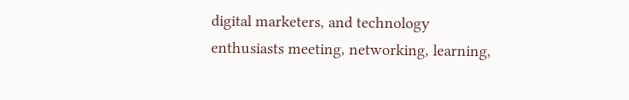digital marketers, and technology enthusiasts meeting, networking, learning,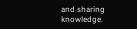and sharing knowledge.